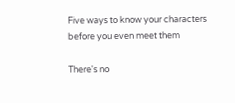Five ways to know your characters before you even meet them

There's no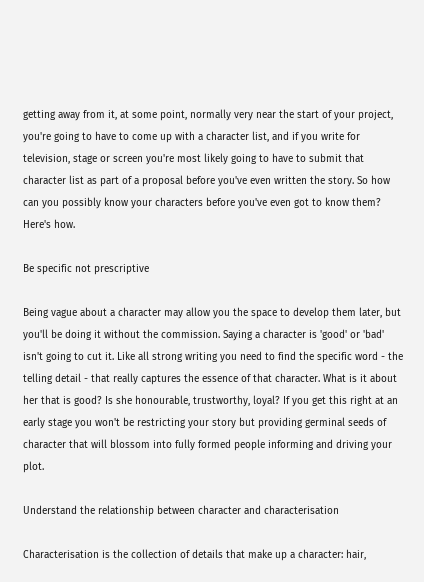getting away from it, at some point, normally very near the start of your project, you're going to have to come up with a character list, and if you write for television, stage or screen you're most likely going to have to submit that character list as part of a proposal before you've even written the story. So how can you possibly know your characters before you've even got to know them? Here's how.

Be specific not prescriptive

Being vague about a character may allow you the space to develop them later, but you'll be doing it without the commission. Saying a character is 'good' or 'bad' isn't going to cut it. Like all strong writing you need to find the specific word - the telling detail - that really captures the essence of that character. What is it about her that is good? Is she honourable, trustworthy, loyal? If you get this right at an early stage you won't be restricting your story but providing germinal seeds of character that will blossom into fully formed people informing and driving your plot.

Understand the relationship between character and characterisation

Characterisation is the collection of details that make up a character: hair,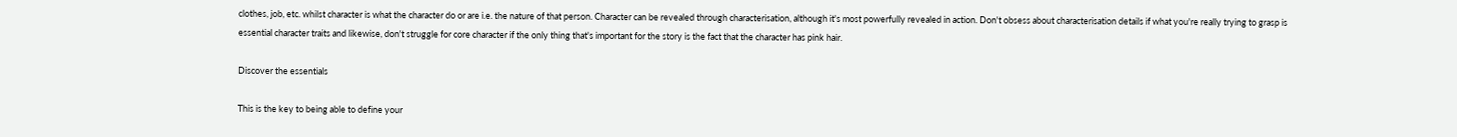clothes, job, etc. whilst character is what the character do or are i.e. the nature of that person. Character can be revealed through characterisation, although it's most powerfully revealed in action. Don't obsess about characterisation details if what you're really trying to grasp is essential character traits and likewise, don't struggle for core character if the only thing that's important for the story is the fact that the character has pink hair.

Discover the essentials

This is the key to being able to define your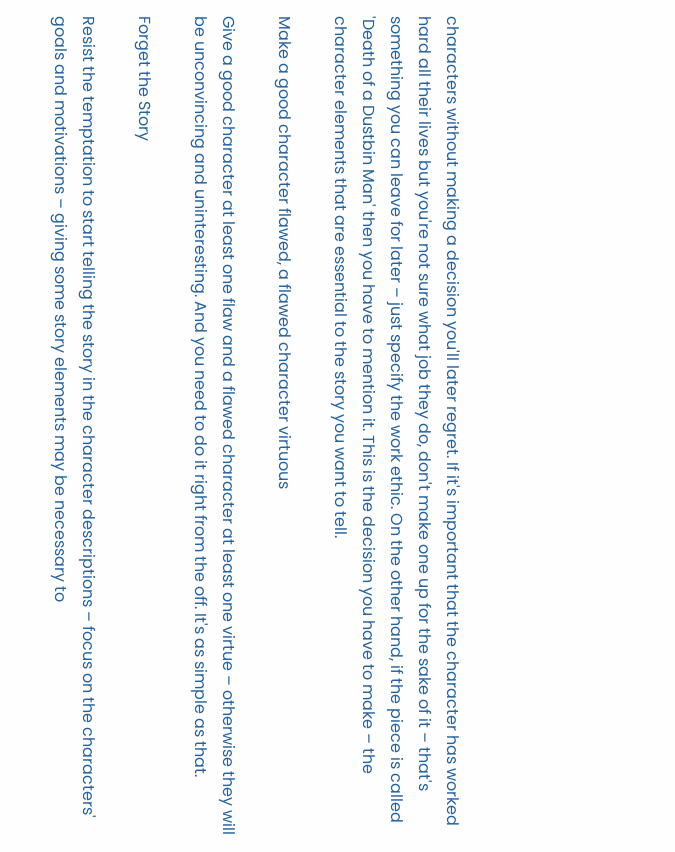characters without making a decision you'll later regret. If it's important that the character has worked hard all their lives but you're not sure what job they do, don't make one up for the sake of it – that's something you can leave for later – just specify the work ethic. On the other hand, if the piece is called 'Death of a Dustbin Man' then you have to mention it. This is the decision you have to make – the character elements that are essential to the story you want to tell.

Make a good character flawed, a flawed character virtuous

Give a good character at least one flaw and a flawed character at least one virtue – otherwise they will be unconvincing and uninteresting. And you need to do it right from the off. It's as simple as that.

Forget the Story

Resist the temptation to start telling the story in the character descriptions – focus on the characters' goals and motivations – giving some story elements may be necessary to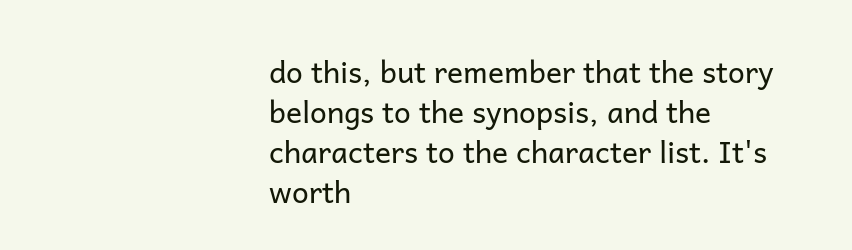do this, but remember that the story belongs to the synopsis, and the characters to the character list. It's worth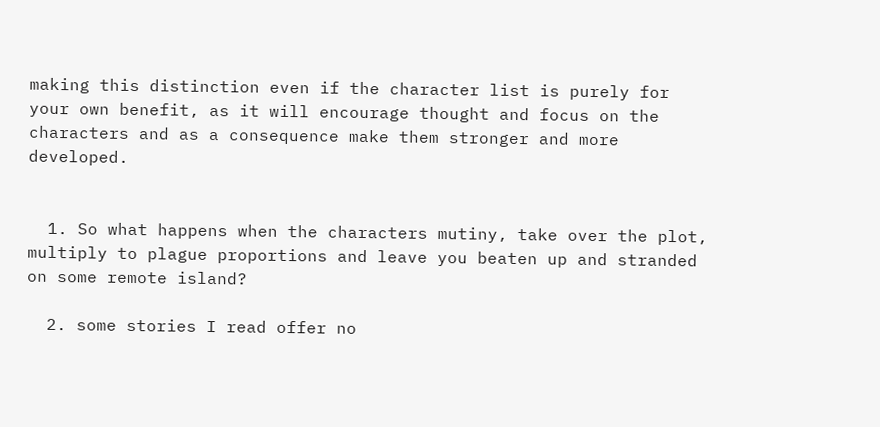making this distinction even if the character list is purely for your own benefit, as it will encourage thought and focus on the characters and as a consequence make them stronger and more developed.


  1. So what happens when the characters mutiny, take over the plot, multiply to plague proportions and leave you beaten up and stranded on some remote island?

  2. some stories I read offer no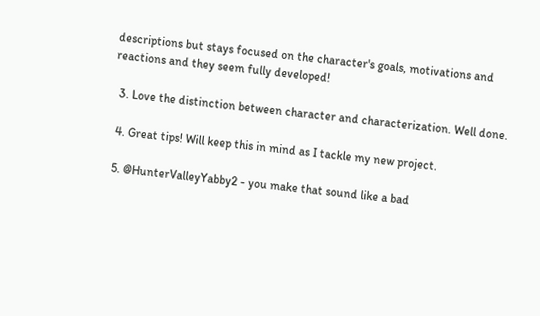descriptions but stays focused on the character's goals, motivations and reactions and they seem fully developed!

  3. Love the distinction between character and characterization. Well done.

  4. Great tips! Will keep this in mind as I tackle my new project.

  5. @HunterValleyYabby2 - you make that sound like a bad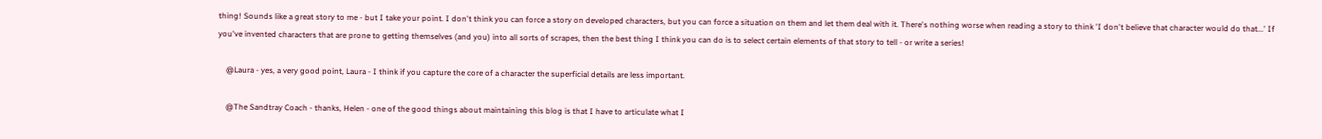thing! Sounds like a great story to me - but I take your point. I don't think you can force a story on developed characters, but you can force a situation on them and let them deal with it. There's nothing worse when reading a story to think 'I don't believe that character would do that...' If you've invented characters that are prone to getting themselves (and you) into all sorts of scrapes, then the best thing I think you can do is to select certain elements of that story to tell - or write a series!

    @Laura - yes, a very good point, Laura - I think if you capture the core of a character the superficial details are less important.

    @The Sandtray Coach - thanks, Helen - one of the good things about maintaining this blog is that I have to articulate what I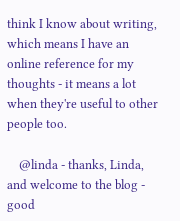think I know about writing, which means I have an online reference for my thoughts - it means a lot when they're useful to other people too.

    @linda - thanks, Linda, and welcome to the blog - good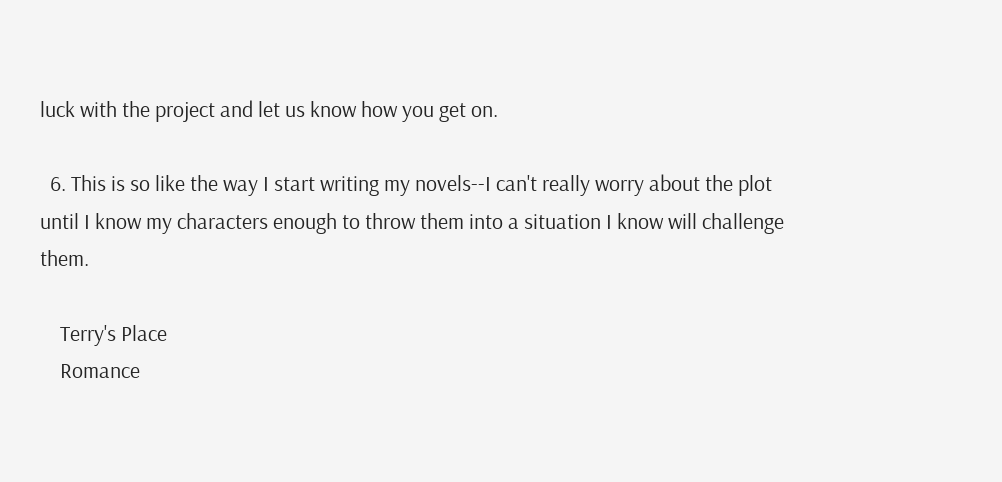luck with the project and let us know how you get on.

  6. This is so like the way I start writing my novels--I can't really worry about the plot until I know my characters enough to throw them into a situation I know will challenge them.

    Terry's Place
    Romance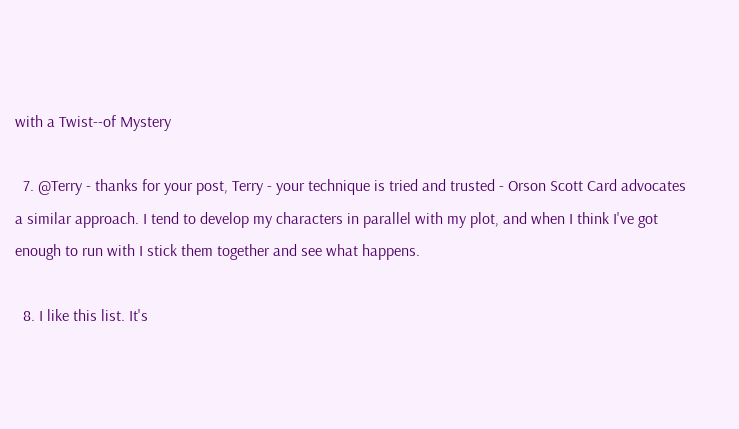with a Twist--of Mystery

  7. @Terry - thanks for your post, Terry - your technique is tried and trusted - Orson Scott Card advocates a similar approach. I tend to develop my characters in parallel with my plot, and when I think I've got enough to run with I stick them together and see what happens.

  8. I like this list. It's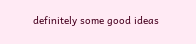definitely some good ideas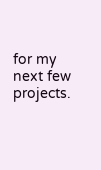for my next few projects.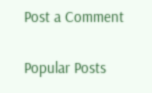Post a Comment

Popular Posts